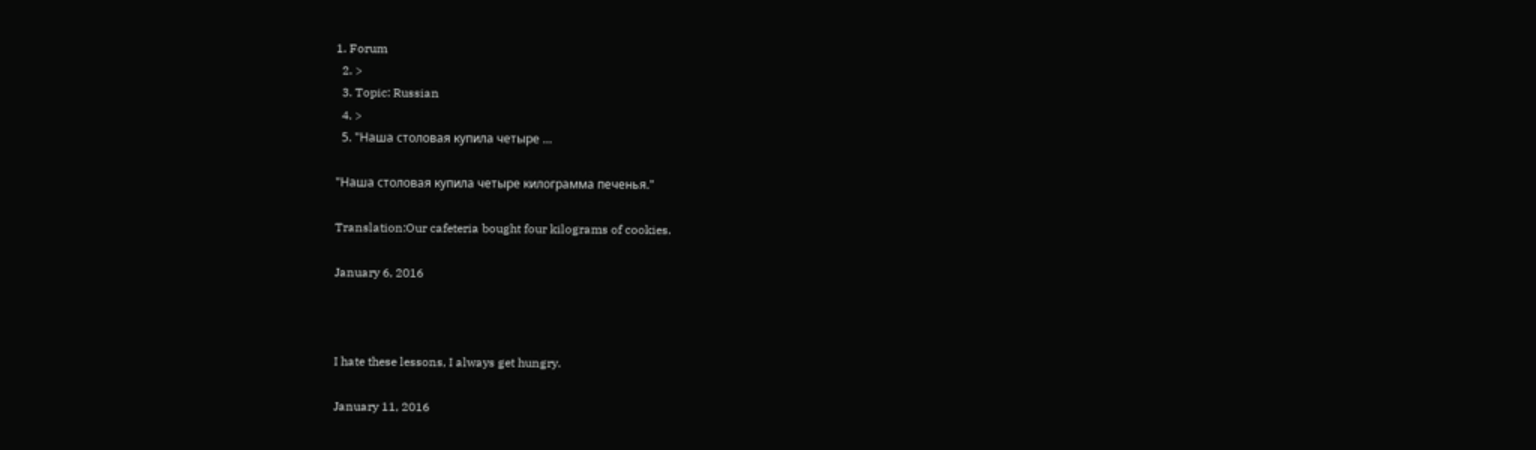1. Forum
  2. >
  3. Topic: Russian
  4. >
  5. "Наша столовая купила четыре …

"Наша столовая купила четыре килограмма печенья."

Translation:Our cafeteria bought four kilograms of cookies.

January 6, 2016



I hate these lessons, I always get hungry.

January 11, 2016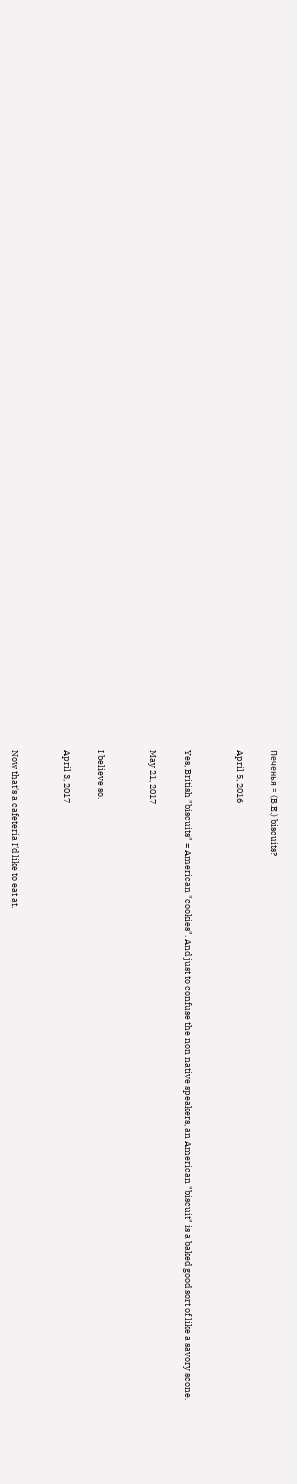Печенья = (B.E.) biscuits?

April 5, 2016


Yes, British "biscuits" = American "cookies". And just to confuse the non native speakers, an American "biscuit" is a baked good sort of like a savory scone.

May 21, 2017


I believe so.

April 3, 2017


Now that's a cafeteria I'd like to eat at.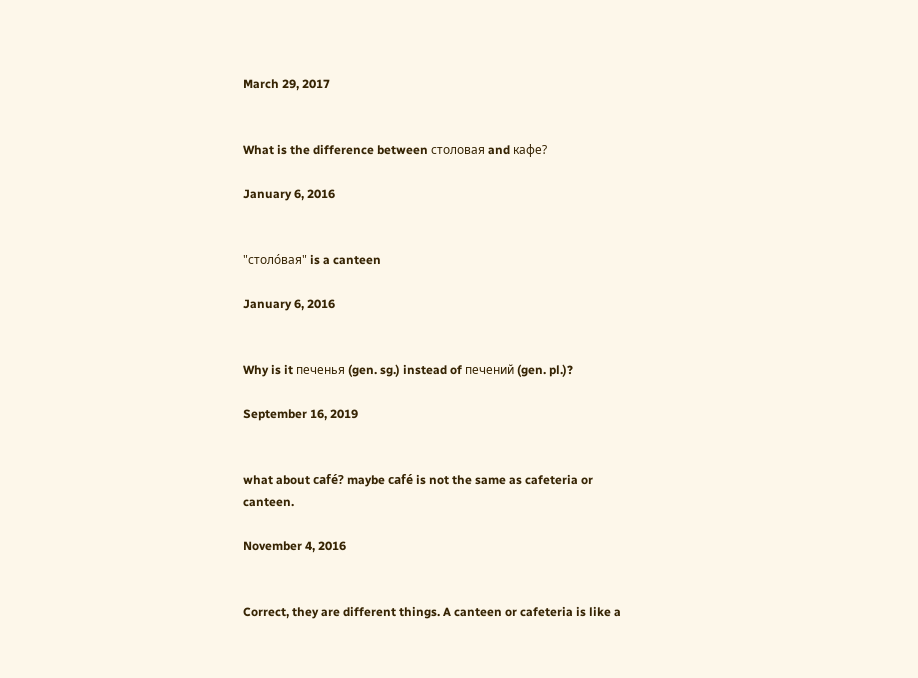March 29, 2017


What is the difference between столовая and кафе?

January 6, 2016


"столо́вая" is a canteen

January 6, 2016


Why is it печенья (gen. sg.) instead of печений (gen. pl.)?

September 16, 2019


what about café? maybe café is not the same as cafeteria or canteen.

November 4, 2016


Correct, they are different things. A canteen or cafeteria is like a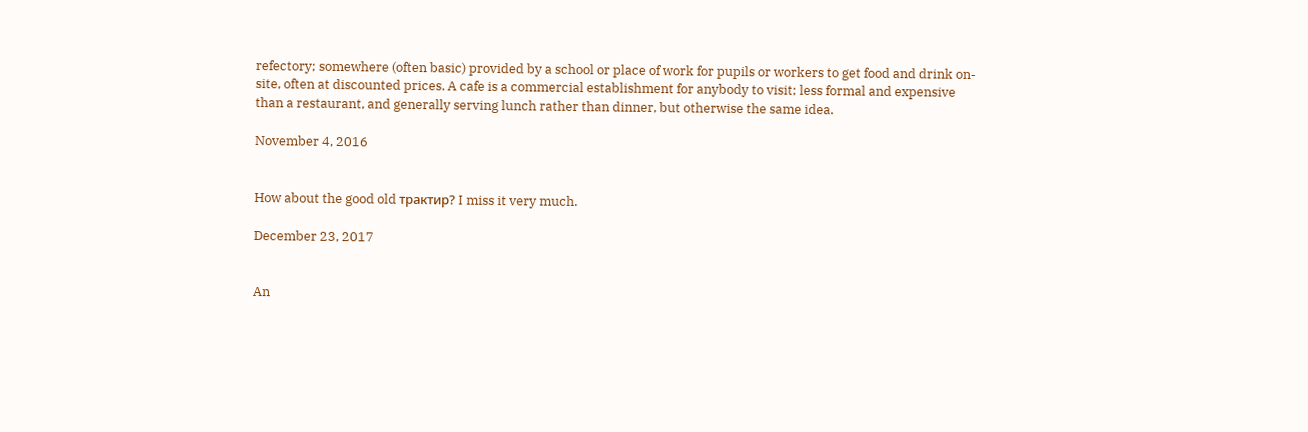refectory; somewhere (often basic) provided by a school or place of work for pupils or workers to get food and drink on-site, often at discounted prices. A cafe is a commercial establishment for anybody to visit; less formal and expensive than a restaurant, and generally serving lunch rather than dinner, but otherwise the same idea.

November 4, 2016


How about the good old трактир? I miss it very much.

December 23, 2017


An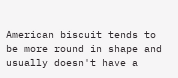American biscuit tends to be more round in shape and usually doesn't have a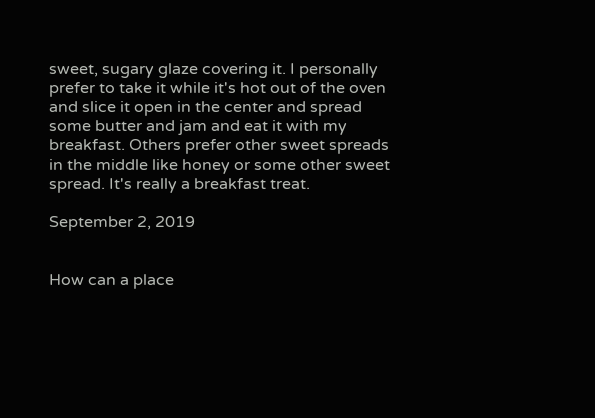sweet, sugary glaze covering it. I personally prefer to take it while it's hot out of the oven and slice it open in the center and spread some butter and jam and eat it with my breakfast. Others prefer other sweet spreads in the middle like honey or some other sweet spread. It's really a breakfast treat.

September 2, 2019


How can a place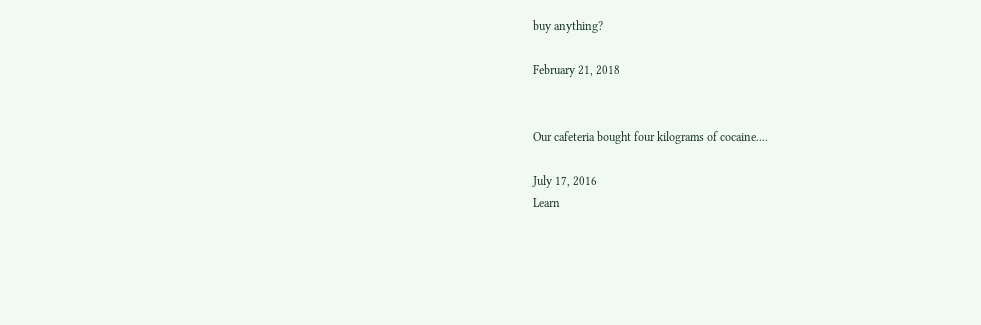buy anything?

February 21, 2018


Our cafeteria bought four kilograms of cocaine....

July 17, 2016
Learn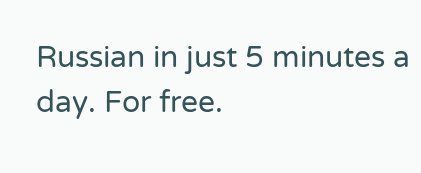Russian in just 5 minutes a day. For free.